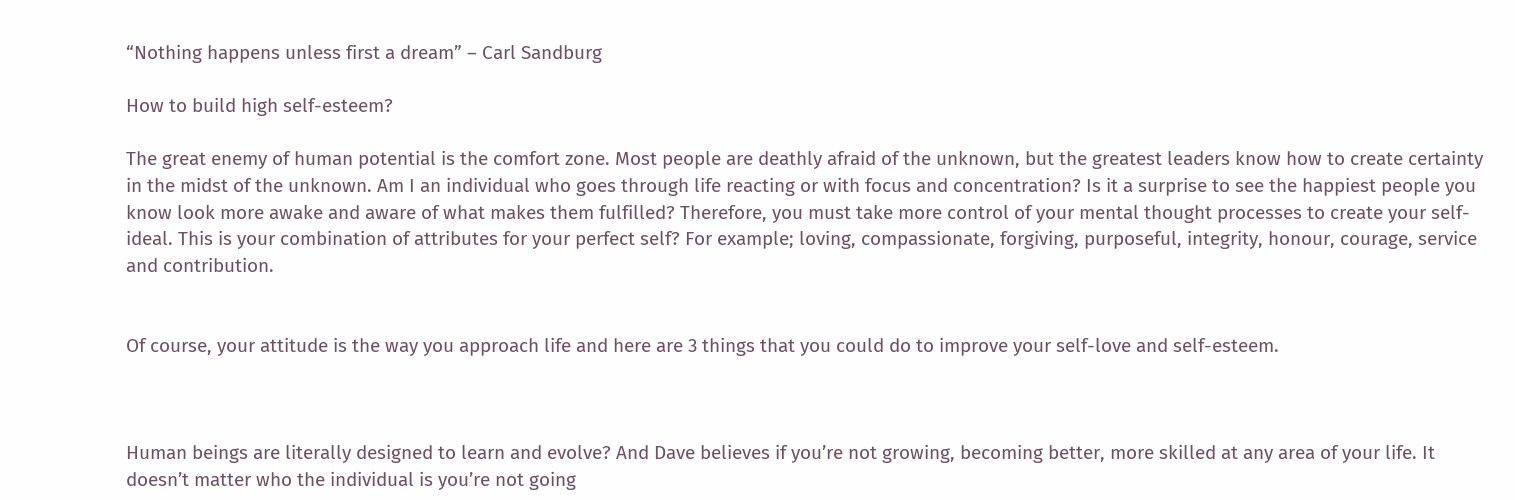“Nothing happens unless first a dream” – Carl Sandburg

How to build high self-esteem?

The great enemy of human potential is the comfort zone. Most people are deathly afraid of the unknown, but the greatest leaders know how to create certainty in the midst of the unknown. Am I an individual who goes through life reacting or with focus and concentration? Is it a surprise to see the happiest people you know look more awake and aware of what makes them fulfilled? Therefore, you must take more control of your mental thought processes to create your self-ideal. This is your combination of attributes for your perfect self? For example; loving, compassionate, forgiving, purposeful, integrity, honour, courage, service and contribution.


Of course, your attitude is the way you approach life and here are 3 things that you could do to improve your self-love and self-esteem.



Human beings are literally designed to learn and evolve? And Dave believes if you’re not growing, becoming better, more skilled at any area of your life. It doesn’t matter who the individual is you’re not going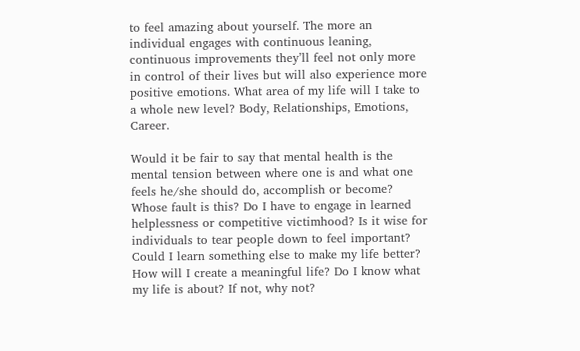to feel amazing about yourself. The more an individual engages with continuous leaning, continuous improvements they’ll feel not only more in control of their lives but will also experience more positive emotions. What area of my life will I take to a whole new level? Body, Relationships, Emotions, Career.

Would it be fair to say that mental health is the mental tension between where one is and what one feels he/she should do, accomplish or become? Whose fault is this? Do I have to engage in learned helplessness or competitive victimhood? Is it wise for individuals to tear people down to feel important? Could I learn something else to make my life better? How will I create a meaningful life? Do I know what my life is about? If not, why not?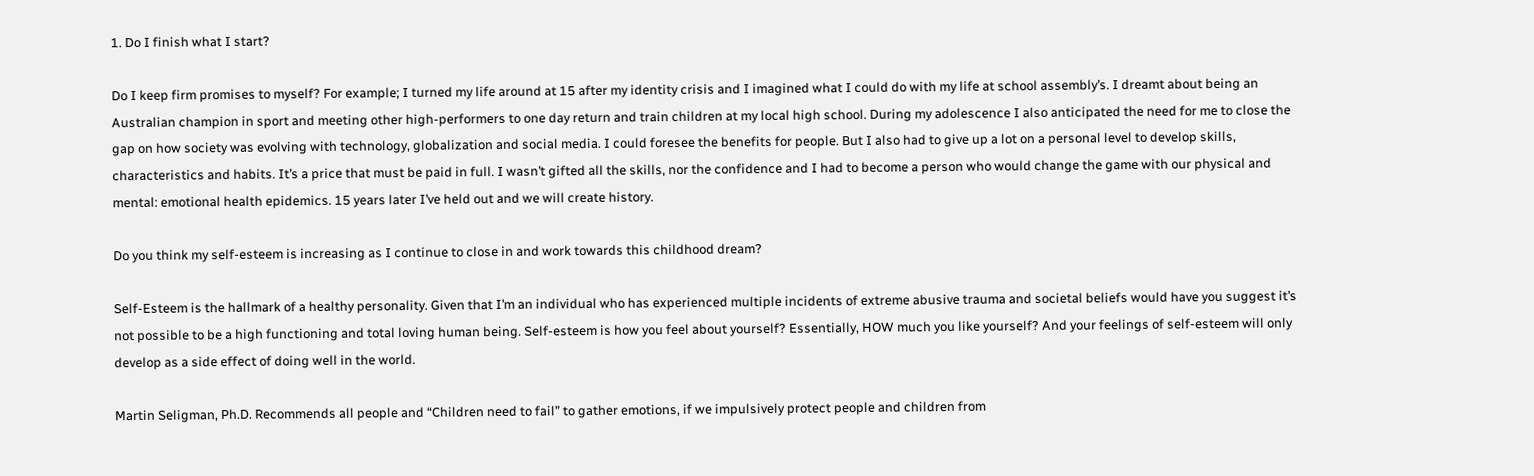1. Do I finish what I start?

Do I keep firm promises to myself? For example; I turned my life around at 15 after my identity crisis and I imagined what I could do with my life at school assembly’s. I dreamt about being an Australian champion in sport and meeting other high-performers to one day return and train children at my local high school. During my adolescence I also anticipated the need for me to close the gap on how society was evolving with technology, globalization and social media. I could foresee the benefits for people. But I also had to give up a lot on a personal level to develop skills, characteristics and habits. It’s a price that must be paid in full. I wasn’t gifted all the skills, nor the confidence and I had to become a person who would change the game with our physical and mental: emotional health epidemics. 15 years later I’ve held out and we will create history.

Do you think my self-esteem is increasing as I continue to close in and work towards this childhood dream?

Self-Esteem is the hallmark of a healthy personality. Given that I’m an individual who has experienced multiple incidents of extreme abusive trauma and societal beliefs would have you suggest it’s not possible to be a high functioning and total loving human being. Self-esteem is how you feel about yourself? Essentially, HOW much you like yourself? And your feelings of self-esteem will only develop as a side effect of doing well in the world.

Martin Seligman, Ph.D. Recommends all people and “Children need to fail” to gather emotions, if we impulsively protect people and children from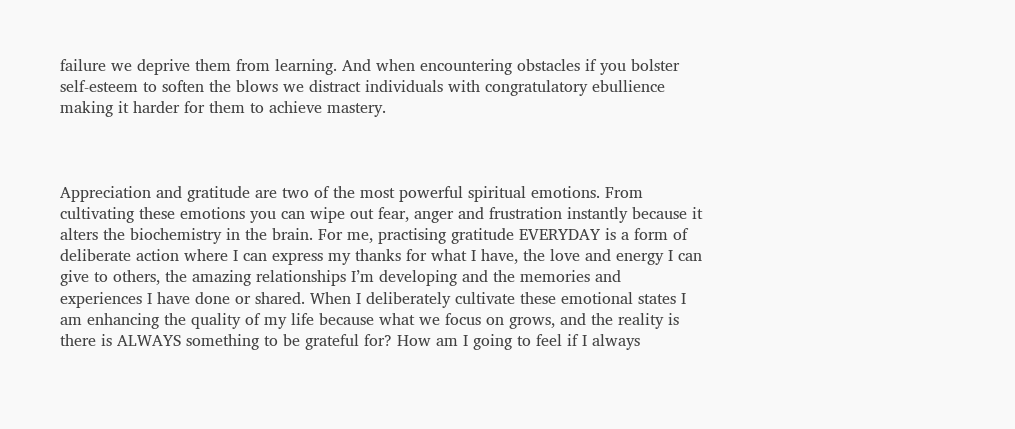failure we deprive them from learning. And when encountering obstacles if you bolster self-esteem to soften the blows we distract individuals with congratulatory ebullience making it harder for them to achieve mastery.



Appreciation and gratitude are two of the most powerful spiritual emotions. From cultivating these emotions you can wipe out fear, anger and frustration instantly because it alters the biochemistry in the brain. For me, practising gratitude EVERYDAY is a form of deliberate action where I can express my thanks for what I have, the love and energy I can give to others, the amazing relationships I’m developing and the memories and experiences I have done or shared. When I deliberately cultivate these emotional states I am enhancing the quality of my life because what we focus on grows, and the reality is there is ALWAYS something to be grateful for? How am I going to feel if I always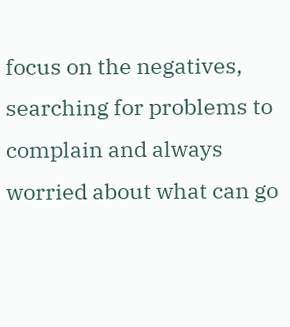focus on the negatives, searching for problems to complain and always worried about what can go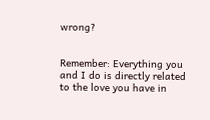wrong?


Remember: Everything you and I do is directly related to the love you have in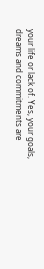your life or lack of. Yes, your goals, dreams and commitments are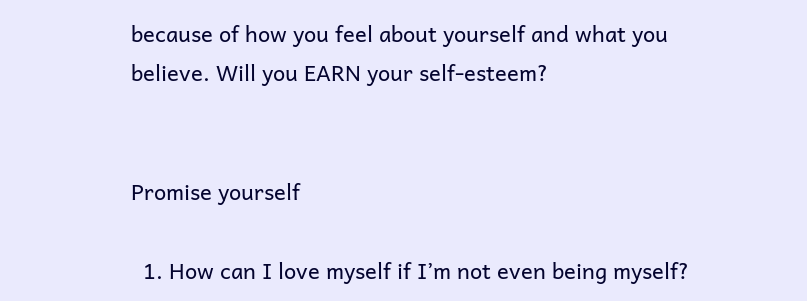because of how you feel about yourself and what you believe. Will you EARN your self-esteem?


Promise yourself

  1. How can I love myself if I’m not even being myself?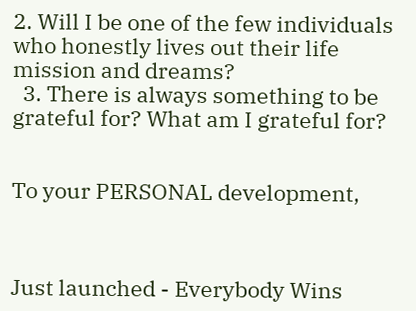2. Will I be one of the few individuals who honestly lives out their life mission and dreams?
  3. There is always something to be grateful for? What am I grateful for?


To your PERSONAL development,



Just launched - Everybody Wins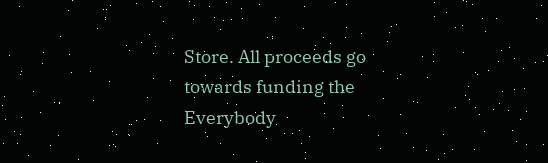Store. All proceeds go towards funding the Everybody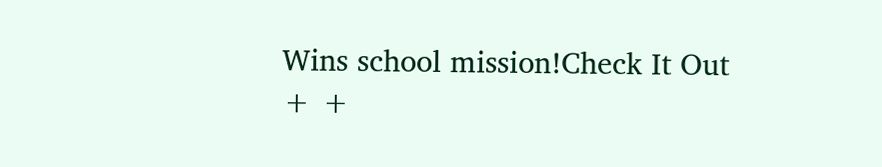Wins school mission!Check It Out
+ +